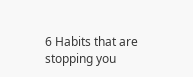6 Habits that are stopping you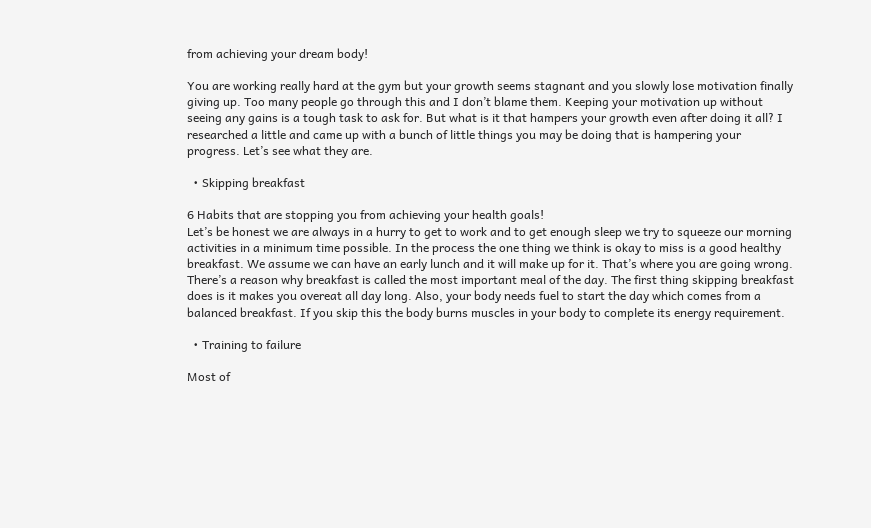from achieving your dream body!

You are working really hard at the gym but your growth seems stagnant and you slowly lose motivation finally giving up. Too many people go through this and I don’t blame them. Keeping your motivation up without seeing any gains is a tough task to ask for. But what is it that hampers your growth even after doing it all? I researched a little and came up with a bunch of little things you may be doing that is hampering your progress. Let’s see what they are.

  • Skipping breakfast

6 Habits that are stopping you from achieving your health goals!
Let’s be honest we are always in a hurry to get to work and to get enough sleep we try to squeeze our morning activities in a minimum time possible. In the process the one thing we think is okay to miss is a good healthy breakfast. We assume we can have an early lunch and it will make up for it. That’s where you are going wrong. There’s a reason why breakfast is called the most important meal of the day. The first thing skipping breakfast does is it makes you overeat all day long. Also, your body needs fuel to start the day which comes from a balanced breakfast. If you skip this the body burns muscles in your body to complete its energy requirement.

  • Training to failure

Most of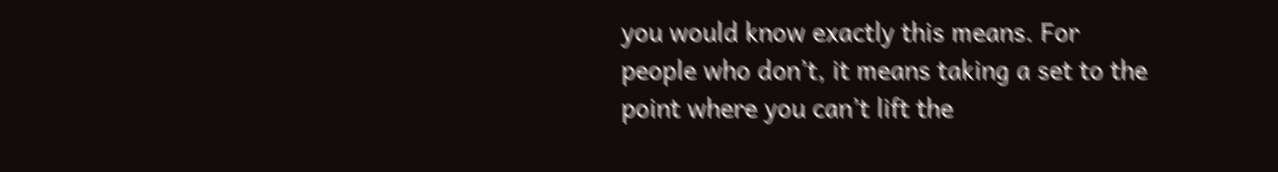you would know exactly this means. For people who don’t, it means taking a set to the point where you can’t lift the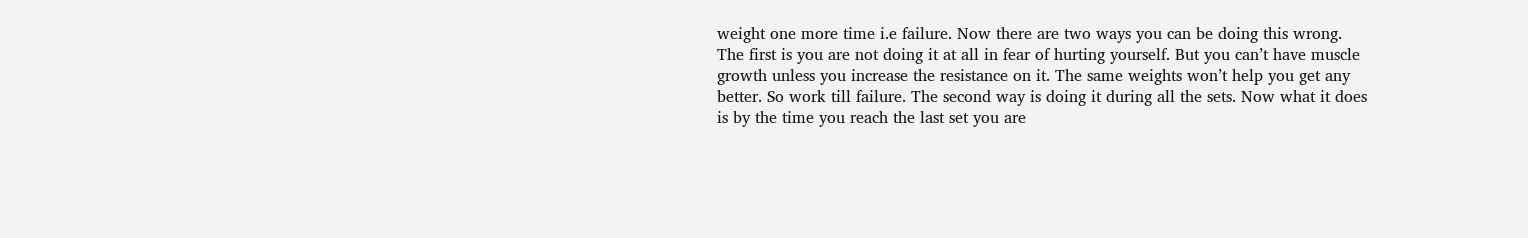weight one more time i.e failure. Now there are two ways you can be doing this wrong. The first is you are not doing it at all in fear of hurting yourself. But you can’t have muscle growth unless you increase the resistance on it. The same weights won’t help you get any better. So work till failure. The second way is doing it during all the sets. Now what it does is by the time you reach the last set you are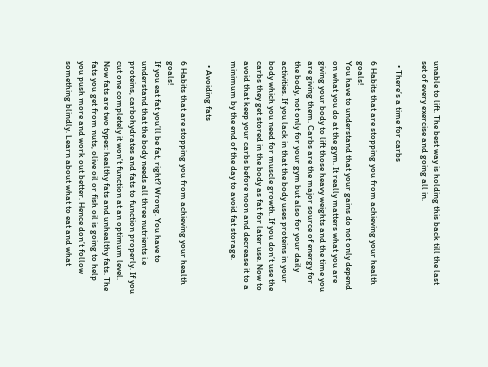unable to lift. The best way is holding this back till the last set of every exercise and going all in.

  • There’s a time for carbs

6 Habits that are stopping you from achieving your health goals!
You have to understand that your gains do not only depend on what you do at the gym. It really matters what you are giving your body to lift those heavy weights and the time you are giving them. Carbs are the major source of energy for the body, not only for your gym but also for your daily activities. If you lack in that the body uses proteins in your body which you need for muscle growth. If you don’t use the carbs they get stored in the body as fat for later use. Now to avoid that keep your carbs before noon and decrease it to a minimum by the end of the day to avoid fat storage.

  • Avoiding fats

6 Habits that are stopping you from achieving your health goals!
If you eat fat you’ll be fat, right? Wrong. You have to understand that the body needs all three nutrients i.e proteins, carbohydrates and fats to function properly. If you cut one completely it won’t function at an optimum level. Now fats are two types: healthy fats and unhealthy fats. The fats you get from nuts, olive oil or fish oil is going to help you push more and work out better. Hence don’t follow something blindly. Learn about what to eat and what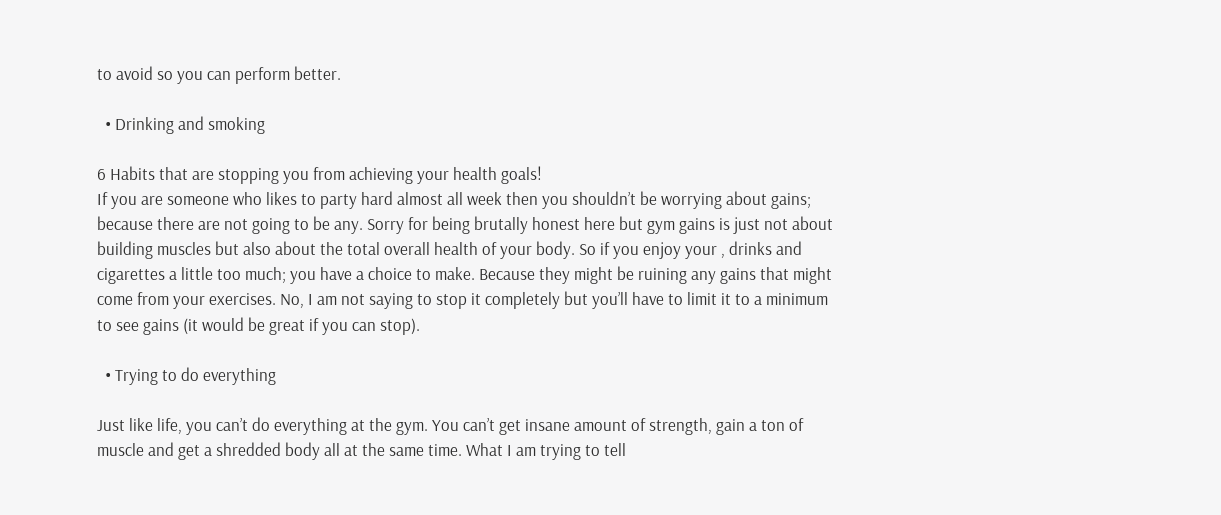to avoid so you can perform better.

  • Drinking and smoking

6 Habits that are stopping you from achieving your health goals!
If you are someone who likes to party hard almost all week then you shouldn’t be worrying about gains; because there are not going to be any. Sorry for being brutally honest here but gym gains is just not about building muscles but also about the total overall health of your body. So if you enjoy your , drinks and cigarettes a little too much; you have a choice to make. Because they might be ruining any gains that might come from your exercises. No, I am not saying to stop it completely but you’ll have to limit it to a minimum to see gains (it would be great if you can stop).

  • Trying to do everything

Just like life, you can’t do everything at the gym. You can’t get insane amount of strength, gain a ton of muscle and get a shredded body all at the same time. What I am trying to tell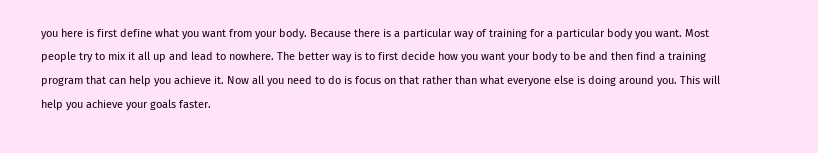you here is first define what you want from your body. Because there is a particular way of training for a particular body you want. Most people try to mix it all up and lead to nowhere. The better way is to first decide how you want your body to be and then find a training program that can help you achieve it. Now all you need to do is focus on that rather than what everyone else is doing around you. This will help you achieve your goals faster.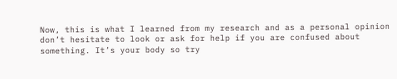Now, this is what I learned from my research and as a personal opinion don’t hesitate to look or ask for help if you are confused about something. It’s your body so try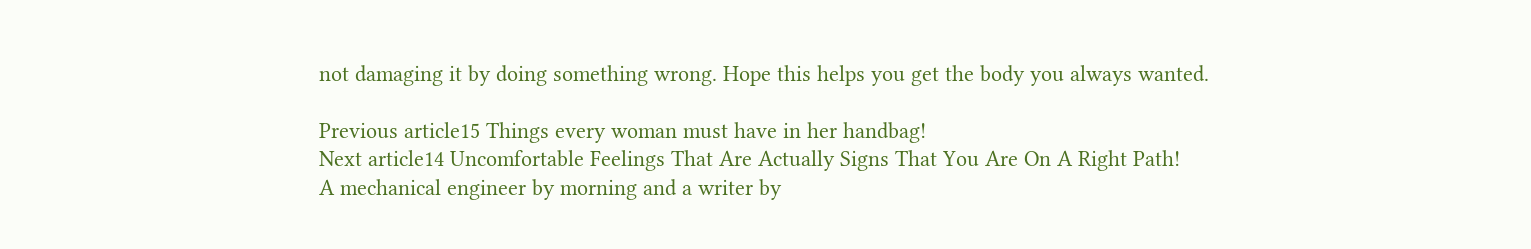not damaging it by doing something wrong. Hope this helps you get the body you always wanted.

Previous article15 Things every woman must have in her handbag!
Next article14 Uncomfortable Feelings That Are Actually Signs That You Are On A Right Path!
A mechanical engineer by morning and a writer by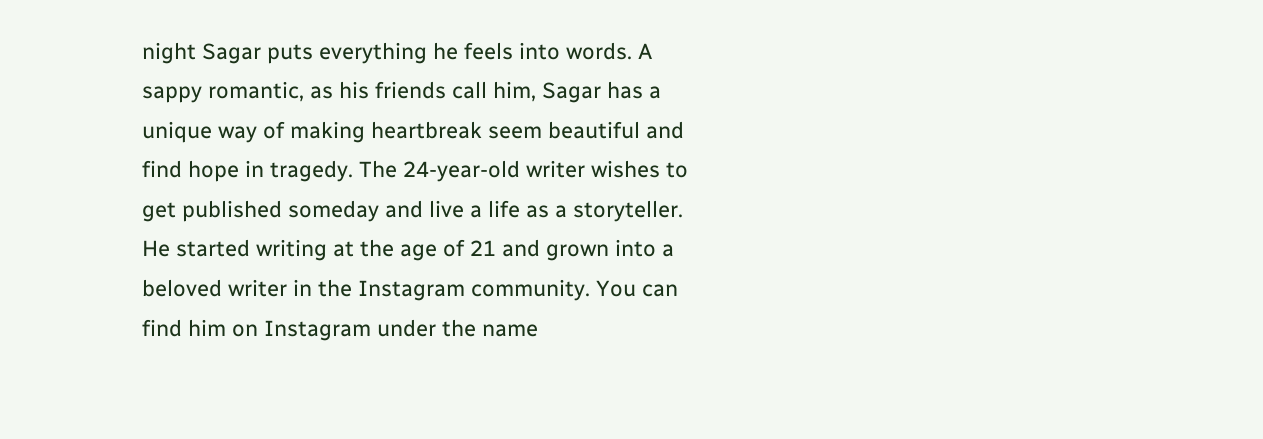night Sagar puts everything he feels into words. A sappy romantic, as his friends call him, Sagar has a unique way of making heartbreak seem beautiful and find hope in tragedy. The 24-year-old writer wishes to get published someday and live a life as a storyteller. He started writing at the age of 21 and grown into a beloved writer in the Instagram community. You can find him on Instagram under the name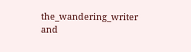the_wandering_writer and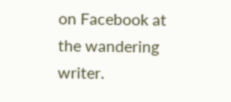on Facebook at the wandering writer.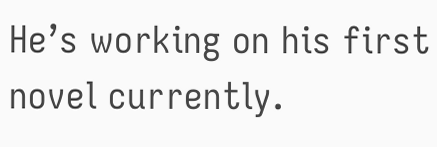He’s working on his first novel currently.